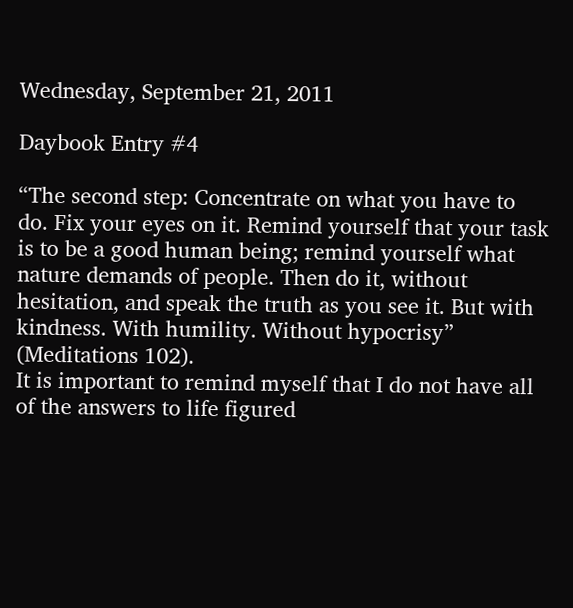Wednesday, September 21, 2011

Daybook Entry #4

“The second step: Concentrate on what you have to do. Fix your eyes on it. Remind yourself that your task is to be a good human being; remind yourself what nature demands of people. Then do it, without hesitation, and speak the truth as you see it. But with kindness. With humility. Without hypocrisy” (Meditations 102).
It is important to remind myself that I do not have all of the answers to life figured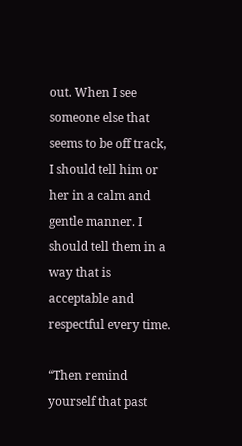out. When I see someone else that seems to be off track, I should tell him or her in a calm and gentle manner. I should tell them in a way that is acceptable and respectful every time.

“Then remind yourself that past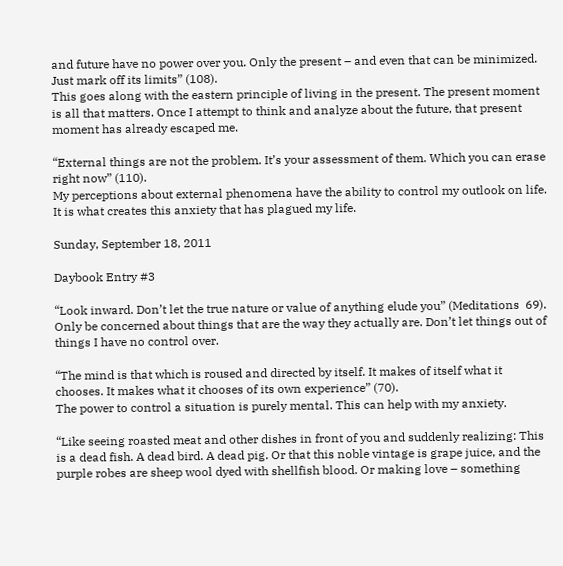and future have no power over you. Only the present – and even that can be minimized. Just mark off its limits” (108).
This goes along with the eastern principle of living in the present. The present moment is all that matters. Once I attempt to think and analyze about the future, that present moment has already escaped me.

“External things are not the problem. It’s your assessment of them. Which you can erase right now” (110).
My perceptions about external phenomena have the ability to control my outlook on life. It is what creates this anxiety that has plagued my life.

Sunday, September 18, 2011

Daybook Entry #3

“Look inward. Don’t let the true nature or value of anything elude you” (Meditations  69).
Only be concerned about things that are the way they actually are. Don’t let things out of things I have no control over.

“The mind is that which is roused and directed by itself. It makes of itself what it chooses. It makes what it chooses of its own experience” (70).
The power to control a situation is purely mental. This can help with my anxiety.

“Like seeing roasted meat and other dishes in front of you and suddenly realizing: This is a dead fish. A dead bird. A dead pig. Or that this noble vintage is grape juice, and the purple robes are sheep wool dyed with shellfish blood. Or making love – something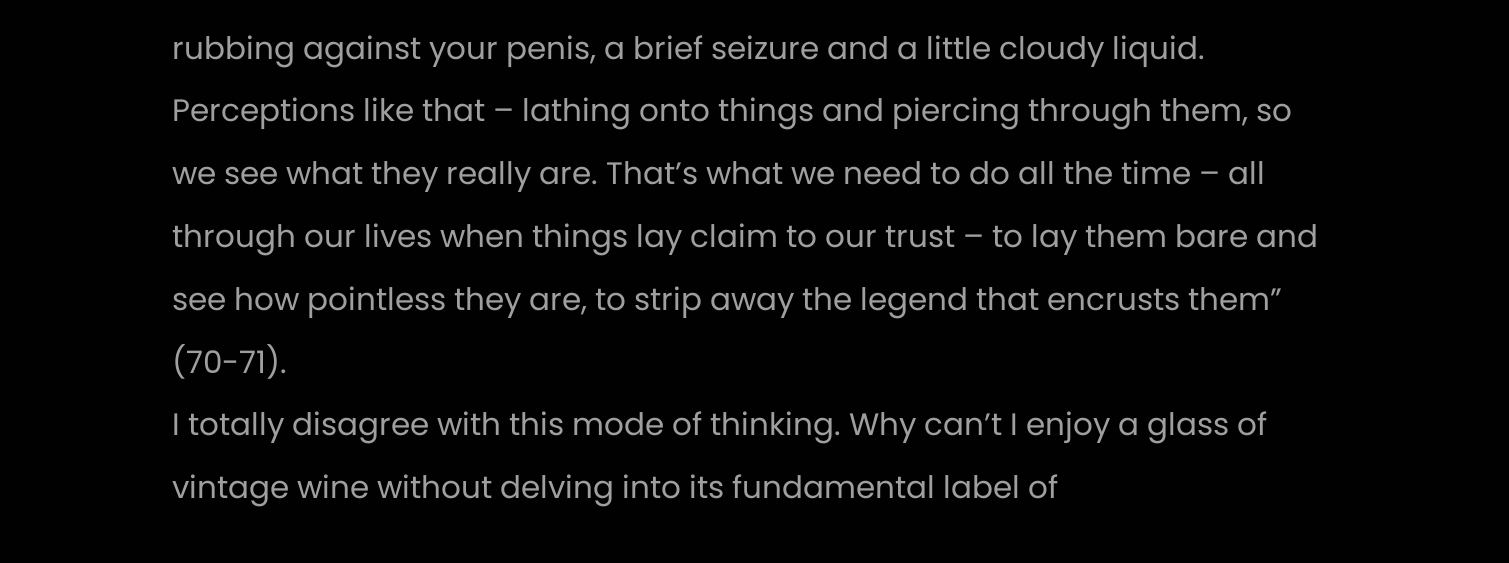rubbing against your penis, a brief seizure and a little cloudy liquid. Perceptions like that – lathing onto things and piercing through them, so we see what they really are. That’s what we need to do all the time – all through our lives when things lay claim to our trust – to lay them bare and see how pointless they are, to strip away the legend that encrusts them” (70-71).
I totally disagree with this mode of thinking. Why can’t I enjoy a glass of vintage wine without delving into its fundamental label of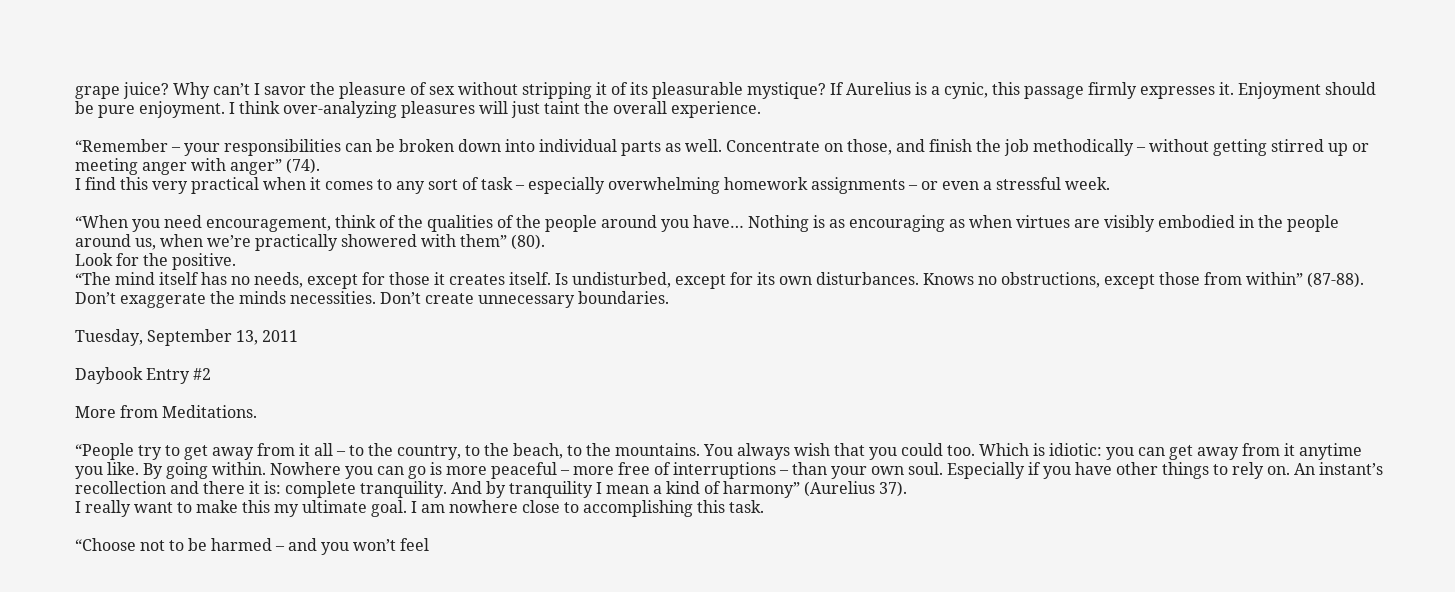grape juice? Why can’t I savor the pleasure of sex without stripping it of its pleasurable mystique? If Aurelius is a cynic, this passage firmly expresses it. Enjoyment should be pure enjoyment. I think over-analyzing pleasures will just taint the overall experience.

“Remember – your responsibilities can be broken down into individual parts as well. Concentrate on those, and finish the job methodically – without getting stirred up or meeting anger with anger” (74).
I find this very practical when it comes to any sort of task – especially overwhelming homework assignments – or even a stressful week.

“When you need encouragement, think of the qualities of the people around you have… Nothing is as encouraging as when virtues are visibly embodied in the people around us, when we’re practically showered with them” (80).
Look for the positive.
“The mind itself has no needs, except for those it creates itself. Is undisturbed, except for its own disturbances. Knows no obstructions, except those from within” (87-88).
Don’t exaggerate the minds necessities. Don’t create unnecessary boundaries.

Tuesday, September 13, 2011

Daybook Entry #2

More from Meditations.

“People try to get away from it all – to the country, to the beach, to the mountains. You always wish that you could too. Which is idiotic: you can get away from it anytime you like. By going within. Nowhere you can go is more peaceful – more free of interruptions – than your own soul. Especially if you have other things to rely on. An instant’s recollection and there it is: complete tranquility. And by tranquility I mean a kind of harmony” (Aurelius 37).
I really want to make this my ultimate goal. I am nowhere close to accomplishing this task.

“Choose not to be harmed – and you won’t feel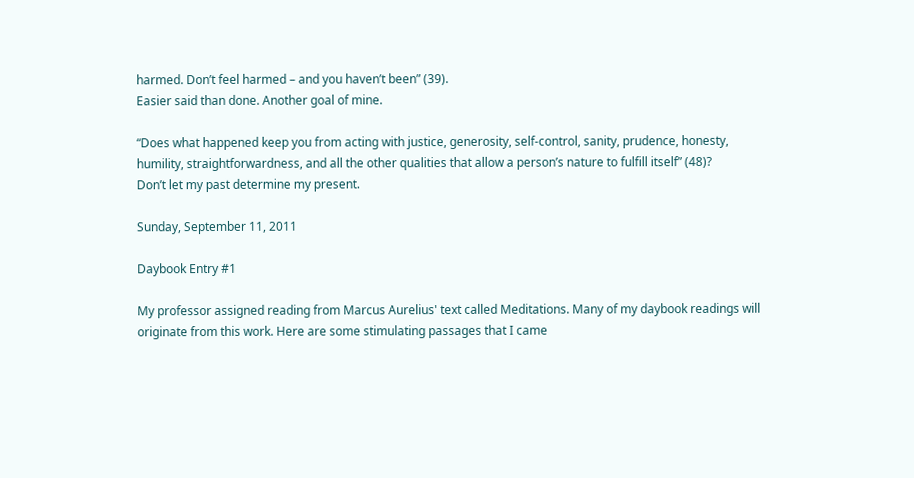harmed. Don’t feel harmed – and you haven’t been” (39).
Easier said than done. Another goal of mine.

“Does what happened keep you from acting with justice, generosity, self-control, sanity, prudence, honesty, humility, straightforwardness, and all the other qualities that allow a person’s nature to fulfill itself” (48)?
Don’t let my past determine my present.

Sunday, September 11, 2011

Daybook Entry #1

My professor assigned reading from Marcus Aurelius' text called Meditations. Many of my daybook readings will originate from this work. Here are some stimulating passages that I came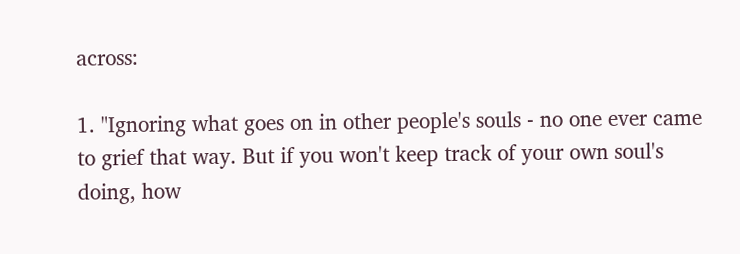across:

1. "Ignoring what goes on in other people's souls - no one ever came to grief that way. But if you won't keep track of your own soul's doing, how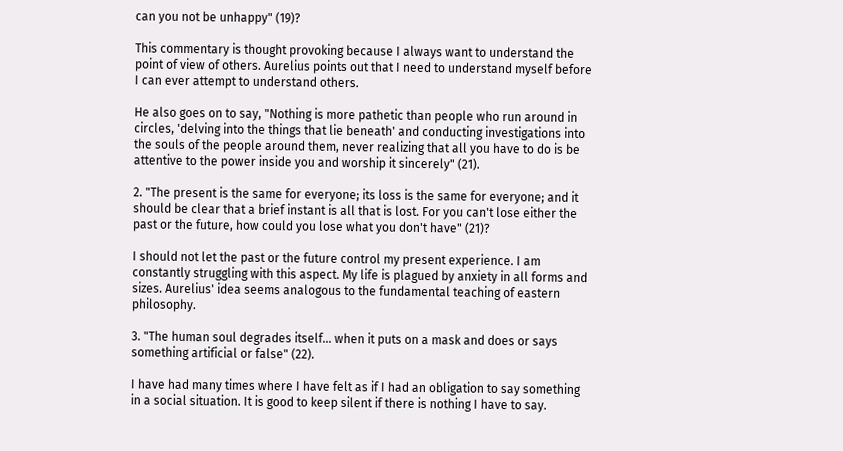can you not be unhappy" (19)?

This commentary is thought provoking because I always want to understand the point of view of others. Aurelius points out that I need to understand myself before I can ever attempt to understand others.

He also goes on to say, "Nothing is more pathetic than people who run around in circles, 'delving into the things that lie beneath' and conducting investigations into the souls of the people around them, never realizing that all you have to do is be attentive to the power inside you and worship it sincerely" (21).

2. "The present is the same for everyone; its loss is the same for everyone; and it should be clear that a brief instant is all that is lost. For you can't lose either the past or the future, how could you lose what you don't have" (21)?

I should not let the past or the future control my present experience. I am constantly struggling with this aspect. My life is plagued by anxiety in all forms and sizes. Aurelius' idea seems analogous to the fundamental teaching of eastern philosophy.

3. "The human soul degrades itself... when it puts on a mask and does or says something artificial or false" (22).

I have had many times where I have felt as if I had an obligation to say something in a social situation. It is good to keep silent if there is nothing I have to say.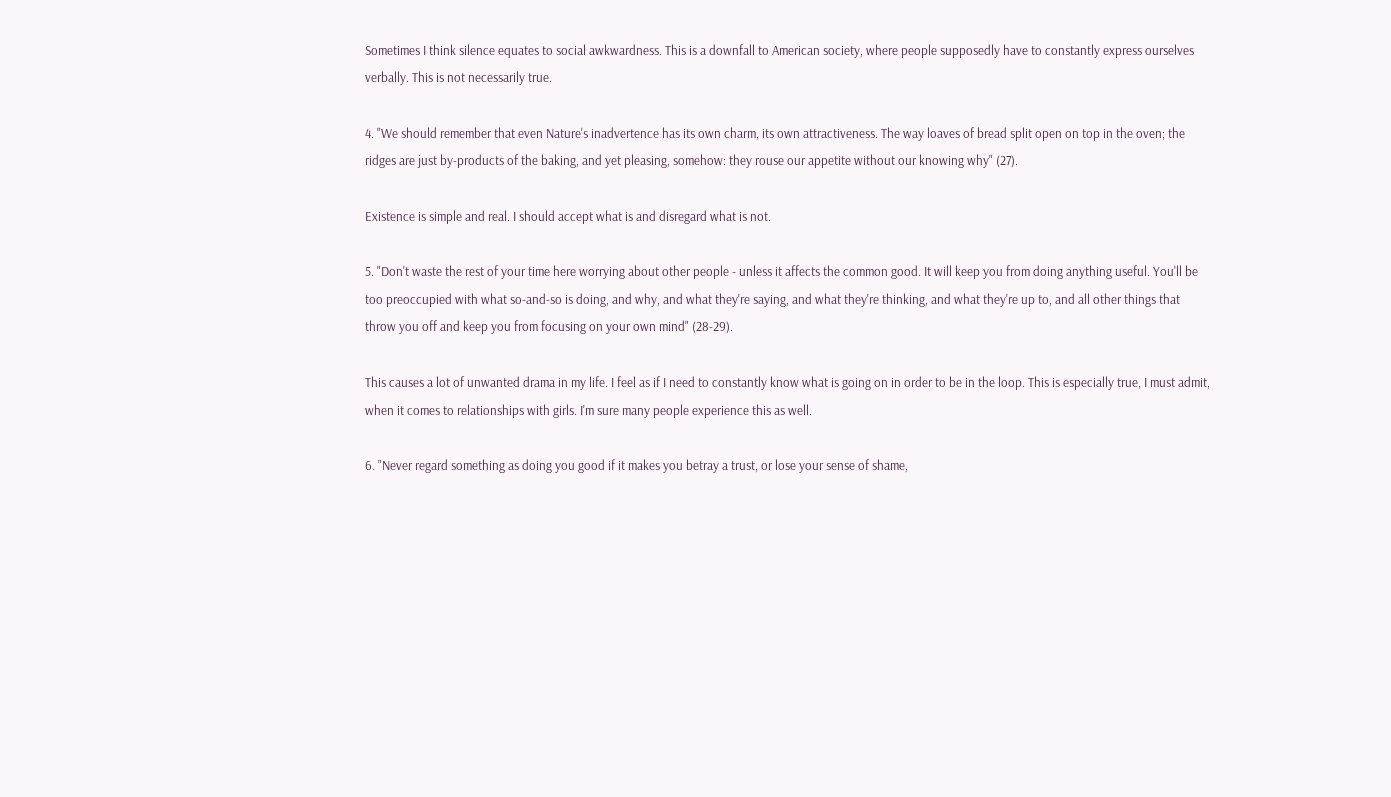Sometimes I think silence equates to social awkwardness. This is a downfall to American society, where people supposedly have to constantly express ourselves verbally. This is not necessarily true.

4. "We should remember that even Nature's inadvertence has its own charm, its own attractiveness. The way loaves of bread split open on top in the oven; the ridges are just by-products of the baking, and yet pleasing, somehow: they rouse our appetite without our knowing why" (27).

Existence is simple and real. I should accept what is and disregard what is not.

5. "Don't waste the rest of your time here worrying about other people - unless it affects the common good. It will keep you from doing anything useful. You'll be too preoccupied with what so-and-so is doing, and why, and what they're saying, and what they're thinking, and what they're up to, and all other things that throw you off and keep you from focusing on your own mind" (28-29).

This causes a lot of unwanted drama in my life. I feel as if I need to constantly know what is going on in order to be in the loop. This is especially true, I must admit, when it comes to relationships with girls. I'm sure many people experience this as well.

6. "Never regard something as doing you good if it makes you betray a trust, or lose your sense of shame,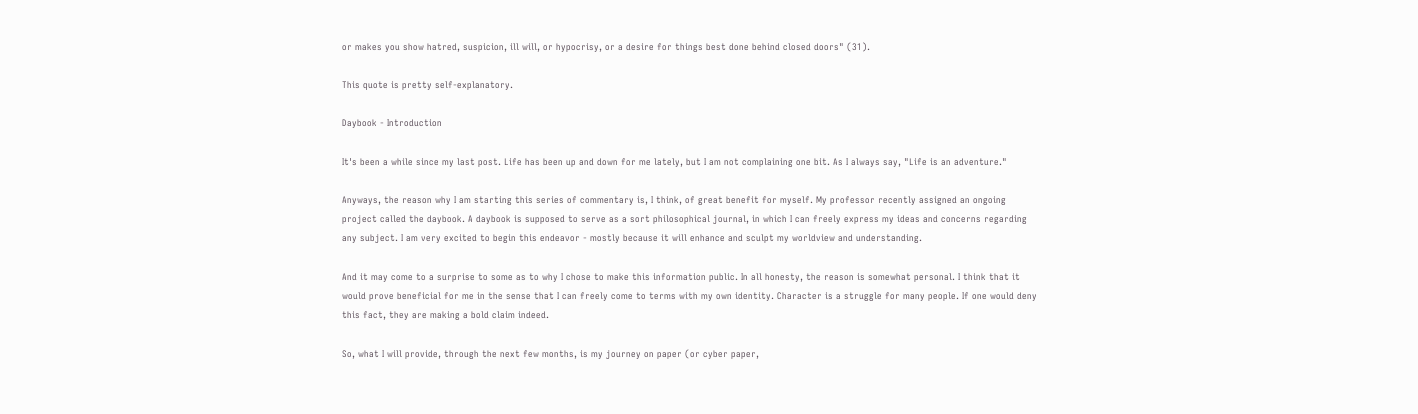or makes you show hatred, suspicion, ill will, or hypocrisy, or a desire for things best done behind closed doors" (31).

This quote is pretty self-explanatory.

Daybook - Introduction

It's been a while since my last post. Life has been up and down for me lately, but I am not complaining one bit. As I always say, "Life is an adventure."

Anyways, the reason why I am starting this series of commentary is, I think, of great benefit for myself. My professor recently assigned an ongoing project called the daybook. A daybook is supposed to serve as a sort philosophical journal, in which I can freely express my ideas and concerns regarding any subject. I am very excited to begin this endeavor - mostly because it will enhance and sculpt my worldview and understanding.

And it may come to a surprise to some as to why I chose to make this information public. In all honesty, the reason is somewhat personal. I think that it would prove beneficial for me in the sense that I can freely come to terms with my own identity. Character is a struggle for many people. If one would deny this fact, they are making a bold claim indeed.

So, what I will provide, through the next few months, is my journey on paper (or cyber paper,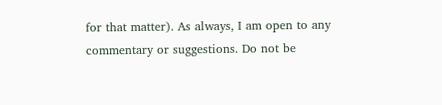for that matter). As always, I am open to any commentary or suggestions. Do not be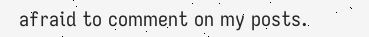afraid to comment on my posts.